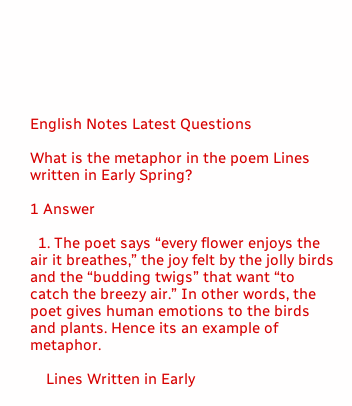English Notes Latest Questions

What is the metaphor in the poem Lines written in Early Spring?

1 Answer

  1. The poet says “every flower enjoys the air it breathes,” the joy felt by the jolly birds and the “budding twigs” that want “to catch the breezy air.” In other words, the poet gives human emotions to the birds and plants. Hence its an example of metaphor.

    Lines Written in Early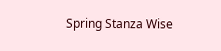Spring Stanza Wise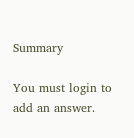Summary

You must login to add an answer.